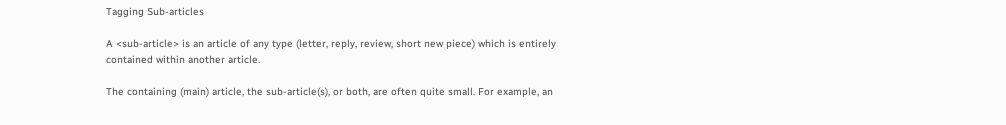Tagging Sub-articles

A <sub-article> is an article of any type (letter, reply, review, short new piece) which is entirely contained within another article.

The containing (main) article, the sub-article(s), or both, are often quite small. For example, an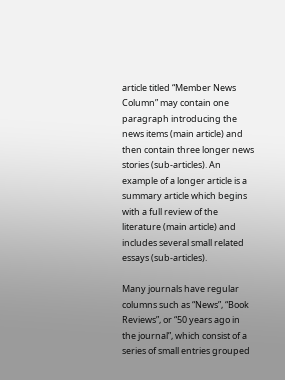article titled “Member News Column” may contain one paragraph introducing the news items (main article) and then contain three longer news stories (sub-articles). An example of a longer article is a summary article which begins with a full review of the literature (main article) and includes several small related essays (sub-articles).

Many journals have regular columns such as “News”, “Book Reviews”, or “50 years ago in the journal”, which consist of a series of small entries grouped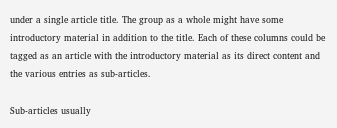under a single article title. The group as a whole might have some introductory material in addition to the title. Each of these columns could be tagged as an article with the introductory material as its direct content and the various entries as sub-articles.

Sub-articles usually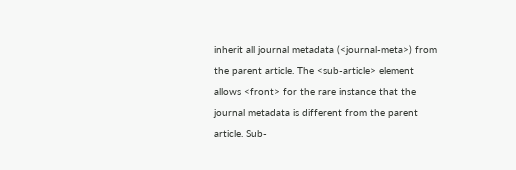inherit all journal metadata (<journal-meta>) from the parent article. The <sub-article> element allows <front> for the rare instance that the journal metadata is different from the parent article. Sub-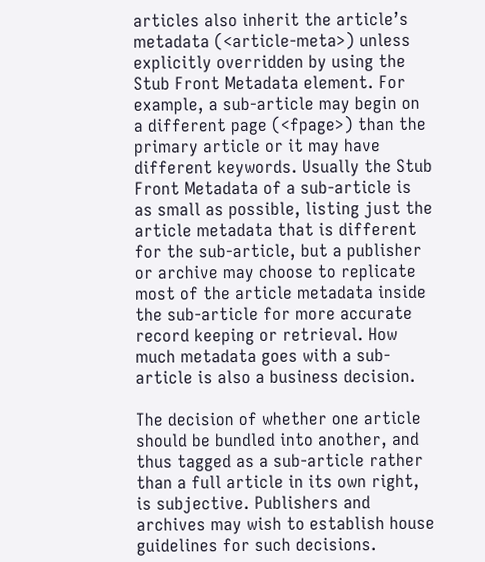articles also inherit the article’s metadata (<article-meta>) unless explicitly overridden by using the Stub Front Metadata element. For example, a sub-article may begin on a different page (<fpage>) than the primary article or it may have different keywords. Usually the Stub Front Metadata of a sub-article is as small as possible, listing just the article metadata that is different for the sub-article, but a publisher or archive may choose to replicate most of the article metadata inside the sub-article for more accurate record keeping or retrieval. How much metadata goes with a sub-article is also a business decision.

The decision of whether one article should be bundled into another, and thus tagged as a sub-article rather than a full article in its own right, is subjective. Publishers and archives may wish to establish house guidelines for such decisions.